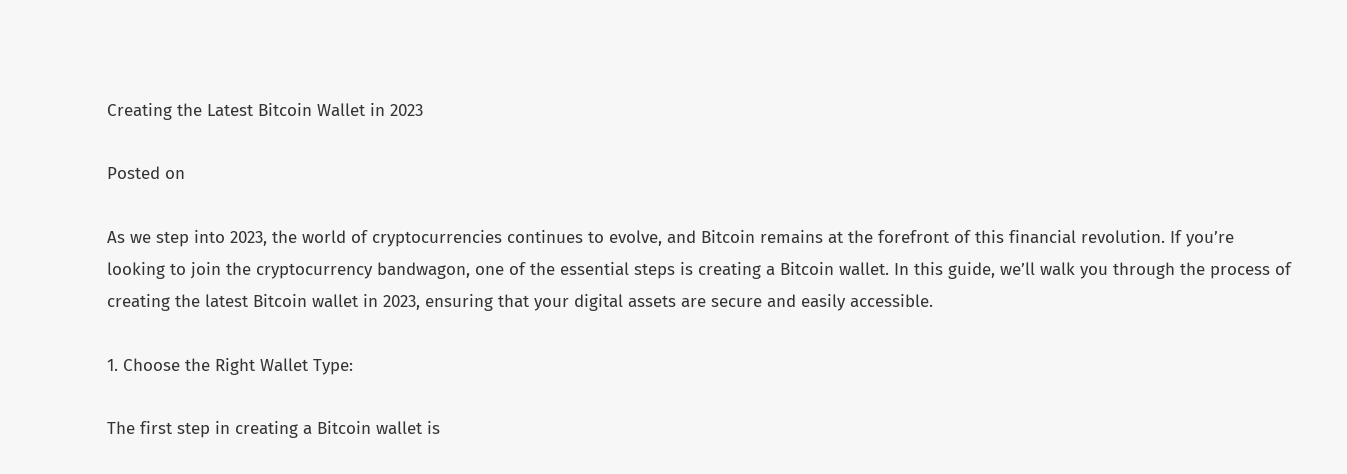Creating the Latest Bitcoin Wallet in 2023

Posted on

As we step into 2023, the world of cryptocurrencies continues to evolve, and Bitcoin remains at the forefront of this financial revolution. If you’re looking to join the cryptocurrency bandwagon, one of the essential steps is creating a Bitcoin wallet. In this guide, we’ll walk you through the process of creating the latest Bitcoin wallet in 2023, ensuring that your digital assets are secure and easily accessible.

1. Choose the Right Wallet Type:

The first step in creating a Bitcoin wallet is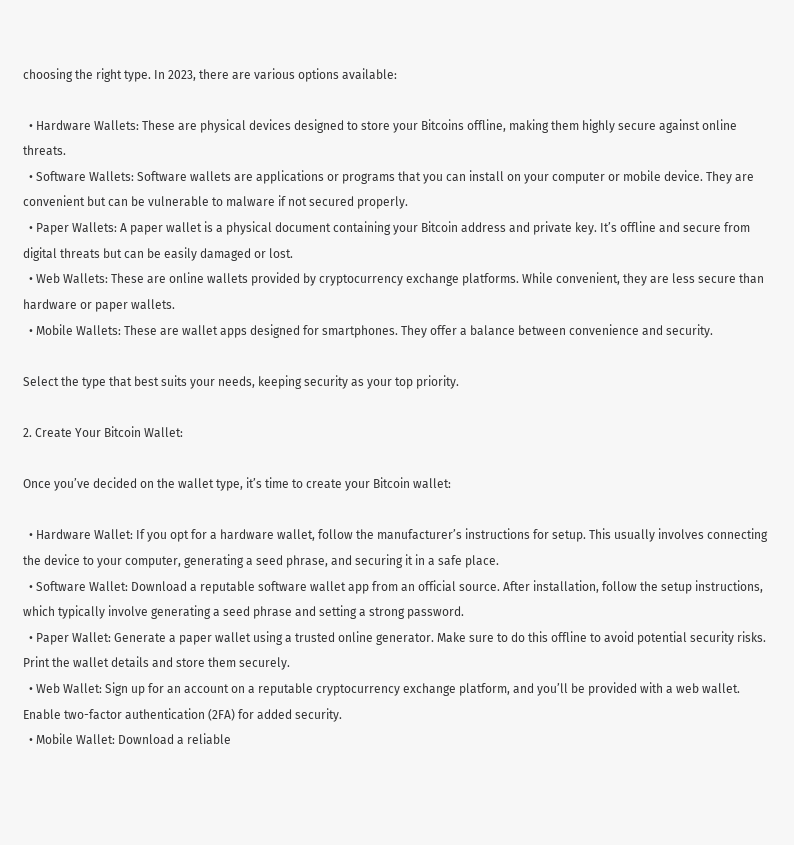choosing the right type. In 2023, there are various options available:

  • Hardware Wallets: These are physical devices designed to store your Bitcoins offline, making them highly secure against online threats.
  • Software Wallets: Software wallets are applications or programs that you can install on your computer or mobile device. They are convenient but can be vulnerable to malware if not secured properly.
  • Paper Wallets: A paper wallet is a physical document containing your Bitcoin address and private key. It’s offline and secure from digital threats but can be easily damaged or lost.
  • Web Wallets: These are online wallets provided by cryptocurrency exchange platforms. While convenient, they are less secure than hardware or paper wallets.
  • Mobile Wallets: These are wallet apps designed for smartphones. They offer a balance between convenience and security.

Select the type that best suits your needs, keeping security as your top priority.

2. Create Your Bitcoin Wallet:

Once you’ve decided on the wallet type, it’s time to create your Bitcoin wallet:

  • Hardware Wallet: If you opt for a hardware wallet, follow the manufacturer’s instructions for setup. This usually involves connecting the device to your computer, generating a seed phrase, and securing it in a safe place.
  • Software Wallet: Download a reputable software wallet app from an official source. After installation, follow the setup instructions, which typically involve generating a seed phrase and setting a strong password.
  • Paper Wallet: Generate a paper wallet using a trusted online generator. Make sure to do this offline to avoid potential security risks. Print the wallet details and store them securely.
  • Web Wallet: Sign up for an account on a reputable cryptocurrency exchange platform, and you’ll be provided with a web wallet. Enable two-factor authentication (2FA) for added security.
  • Mobile Wallet: Download a reliable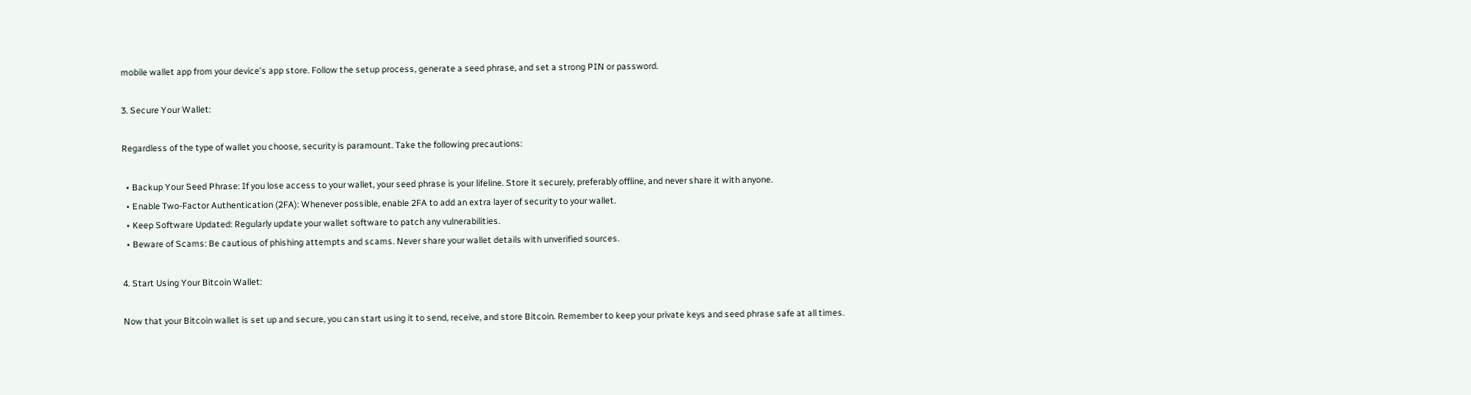mobile wallet app from your device’s app store. Follow the setup process, generate a seed phrase, and set a strong PIN or password.

3. Secure Your Wallet:

Regardless of the type of wallet you choose, security is paramount. Take the following precautions:

  • Backup Your Seed Phrase: If you lose access to your wallet, your seed phrase is your lifeline. Store it securely, preferably offline, and never share it with anyone.
  • Enable Two-Factor Authentication (2FA): Whenever possible, enable 2FA to add an extra layer of security to your wallet.
  • Keep Software Updated: Regularly update your wallet software to patch any vulnerabilities.
  • Beware of Scams: Be cautious of phishing attempts and scams. Never share your wallet details with unverified sources.

4. Start Using Your Bitcoin Wallet:

Now that your Bitcoin wallet is set up and secure, you can start using it to send, receive, and store Bitcoin. Remember to keep your private keys and seed phrase safe at all times.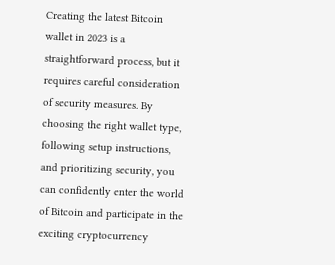Creating the latest Bitcoin wallet in 2023 is a straightforward process, but it requires careful consideration of security measures. By choosing the right wallet type, following setup instructions, and prioritizing security, you can confidently enter the world of Bitcoin and participate in the exciting cryptocurrency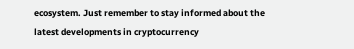ecosystem. Just remember to stay informed about the latest developments in cryptocurrency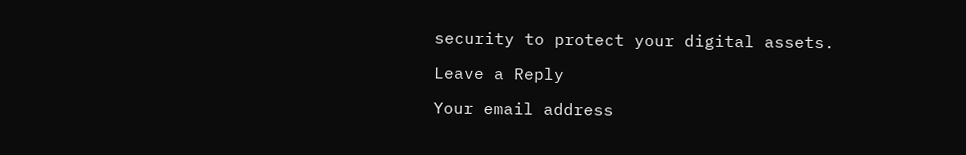security to protect your digital assets.

Leave a Reply

Your email address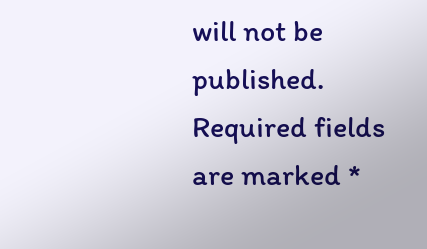will not be published. Required fields are marked *